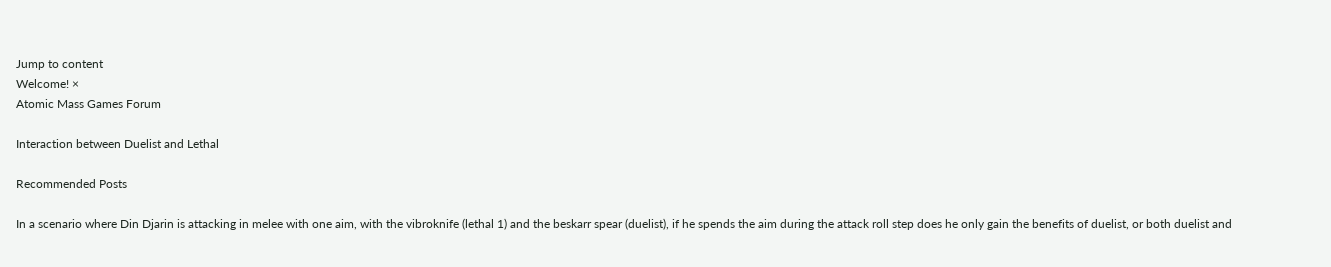Jump to content
Welcome! ×
Atomic Mass Games Forum

Interaction between Duelist and Lethal

Recommended Posts

In a scenario where Din Djarin is attacking in melee with one aim, with the vibroknife (lethal 1) and the beskarr spear (duelist), if he spends the aim during the attack roll step does he only gain the benefits of duelist, or both duelist and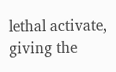lethal activate, giving the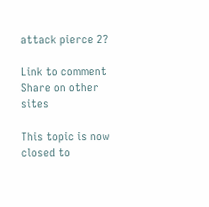attack pierce 2?

Link to comment
Share on other sites

This topic is now closed to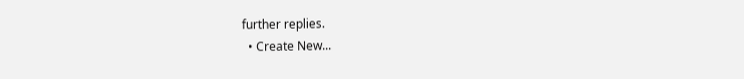further replies.
  • Create New...